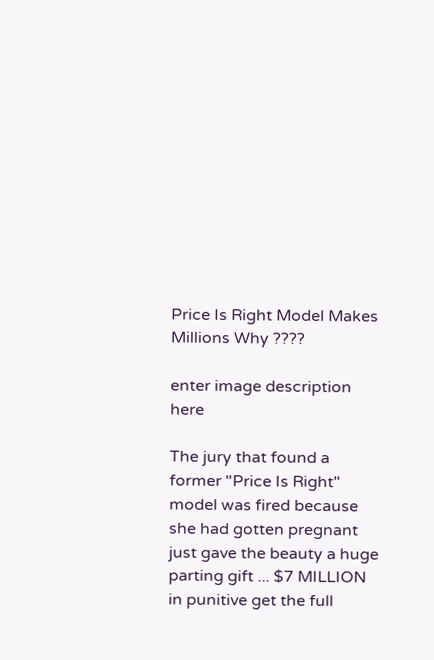Price Is Right Model Makes Millions Why ????

enter image description here

The jury that found a former "Price Is Right" model was fired because she had gotten pregnant just gave the beauty a huge parting gift ... $7 MILLION in punitive get the full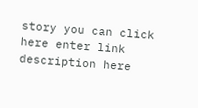story you can click here enter link description here